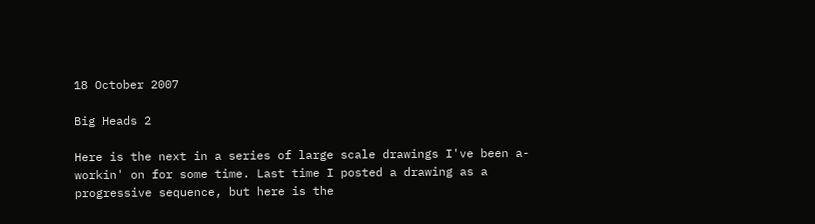18 October 2007

Big Heads 2

Here is the next in a series of large scale drawings I've been a-workin' on for some time. Last time I posted a drawing as a progressive sequence, but here is the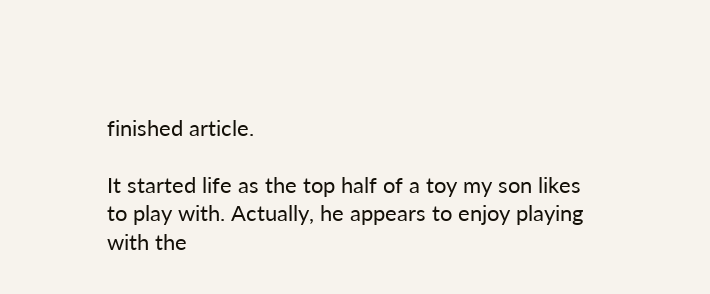finished article.

It started life as the top half of a toy my son likes to play with. Actually, he appears to enjoy playing with the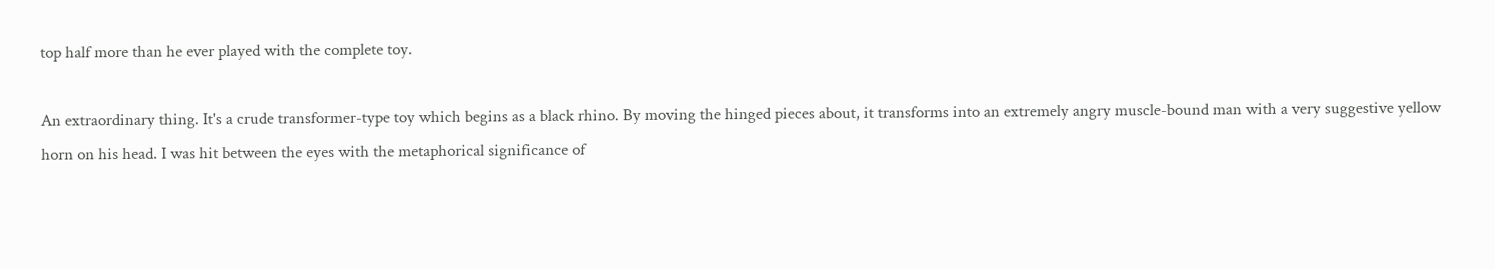top half more than he ever played with the complete toy.

An extraordinary thing. It's a crude transformer-type toy which begins as a black rhino. By moving the hinged pieces about, it transforms into an extremely angry muscle-bound man with a very suggestive yellow horn on his head. I was hit between the eyes with the metaphorical significance of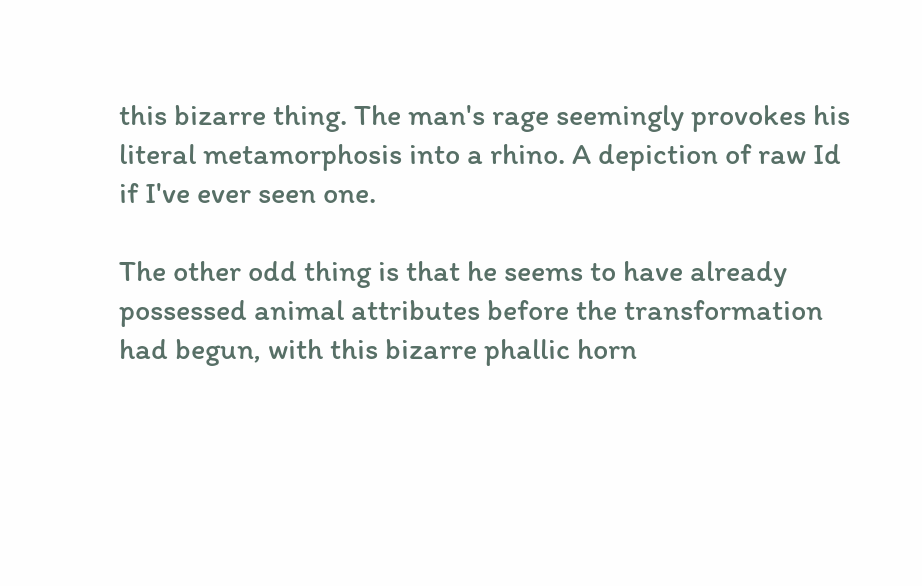this bizarre thing. The man's rage seemingly provokes his literal metamorphosis into a rhino. A depiction of raw Id if I've ever seen one.

The other odd thing is that he seems to have already possessed animal attributes before the transformation had begun, with this bizarre phallic horn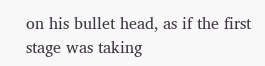on his bullet head, as if the first stage was taking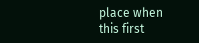place when this first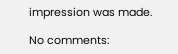impression was made.

No comments: